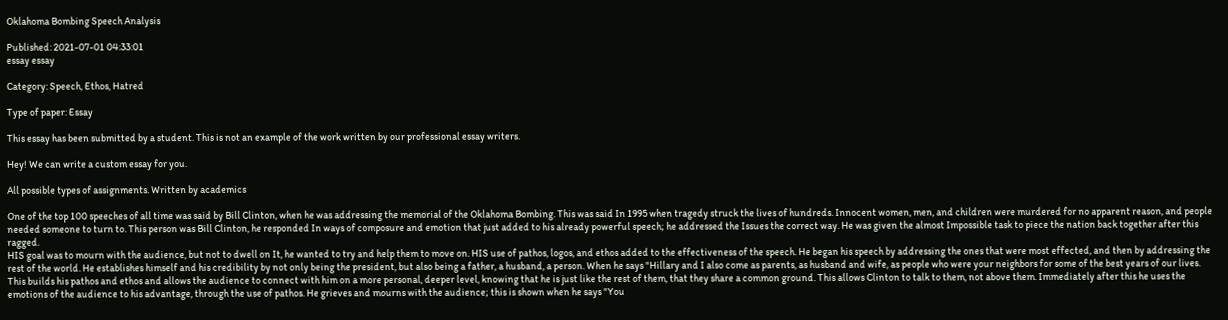Oklahoma Bombing Speech Analysis

Published: 2021-07-01 04:33:01
essay essay

Category: Speech, Ethos, Hatred

Type of paper: Essay

This essay has been submitted by a student. This is not an example of the work written by our professional essay writers.

Hey! We can write a custom essay for you.

All possible types of assignments. Written by academics

One of the top 100 speeches of all time was said by Bill Clinton, when he was addressing the memorial of the Oklahoma Bombing. This was said In 1995 when tragedy struck the lives of hundreds. Innocent women, men, and children were murdered for no apparent reason, and people needed someone to turn to. This person was Bill Clinton, he responded In ways of composure and emotion that just added to his already powerful speech; he addressed the Issues the correct way. He was given the almost Impossible task to piece the nation back together after this ragged.
HIS goal was to mourn with the audience, but not to dwell on It, he wanted to try and help them to move on. HIS use of pathos, logos, and ethos added to the effectiveness of the speech. He began his speech by addressing the ones that were most effected, and then by addressing the rest of the world. He establishes himself and his credibility by not only being the president, but also being a father, a husband, a person. When he says "Hillary and I also come as parents, as husband and wife, as people who were your neighbors for some of the best years of our lives.
This builds his pathos and ethos and allows the audience to connect with him on a more personal, deeper level, knowing that he is just like the rest of them, that they share a common ground. This allows Clinton to talk to them, not above them. Immediately after this he uses the emotions of the audience to his advantage, through the use of pathos. He grieves and mourns with the audience; this is shown when he says "You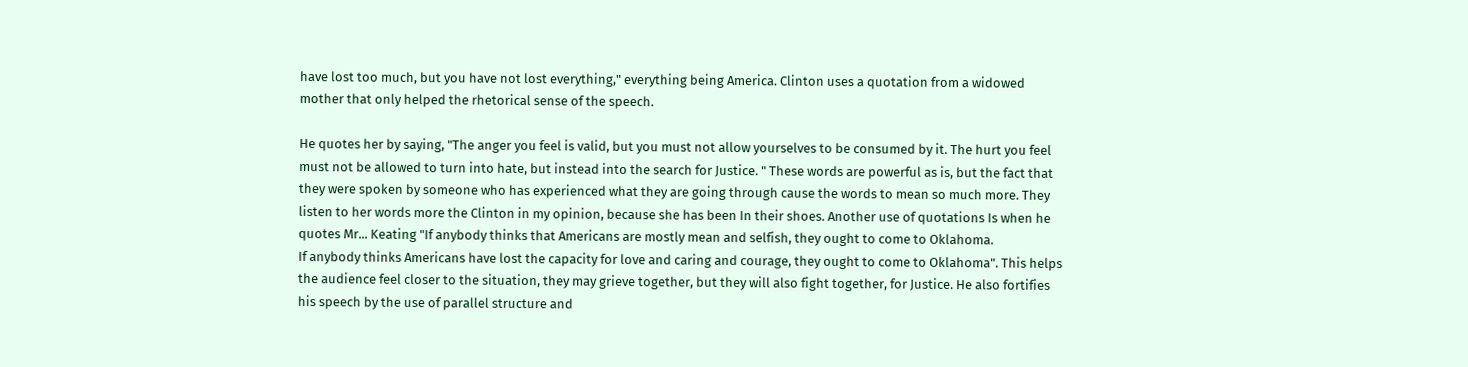have lost too much, but you have not lost everything," everything being America. Clinton uses a quotation from a widowed mother that only helped the rhetorical sense of the speech.

He quotes her by saying, "The anger you feel is valid, but you must not allow yourselves to be consumed by it. The hurt you feel must not be allowed to turn into hate, but instead into the search for Justice. " These words are powerful as is, but the fact that they were spoken by someone who has experienced what they are going through cause the words to mean so much more. They listen to her words more the Clinton in my opinion, because she has been In their shoes. Another use of quotations Is when he quotes Mr... Keating "If anybody thinks that Americans are mostly mean and selfish, they ought to come to Oklahoma.
If anybody thinks Americans have lost the capacity for love and caring and courage, they ought to come to Oklahoma". This helps the audience feel closer to the situation, they may grieve together, but they will also fight together, for Justice. He also fortifies his speech by the use of parallel structure and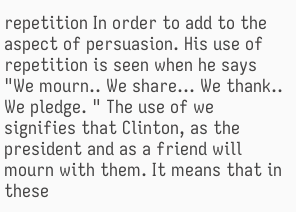repetition In order to add to the aspect of persuasion. His use of repetition is seen when he says "We mourn.. We share... We thank.. We pledge. " The use of we signifies that Clinton, as the president and as a friend will mourn with them. It means that in these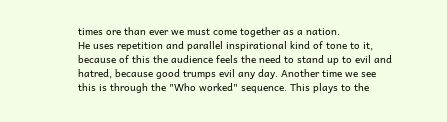times ore than ever we must come together as a nation.
He uses repetition and parallel inspirational kind of tone to it, because of this the audience feels the need to stand up to evil and hatred, because good trumps evil any day. Another time we see this is through the "Who worked" sequence. This plays to the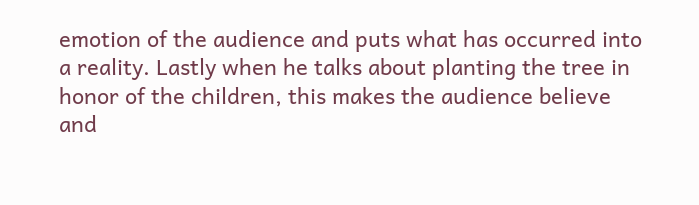emotion of the audience and puts what has occurred into a reality. Lastly when he talks about planting the tree in honor of the children, this makes the audience believe and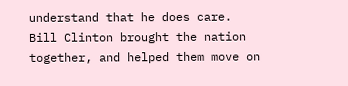understand that he does care. Bill Clinton brought the nation together, and helped them move on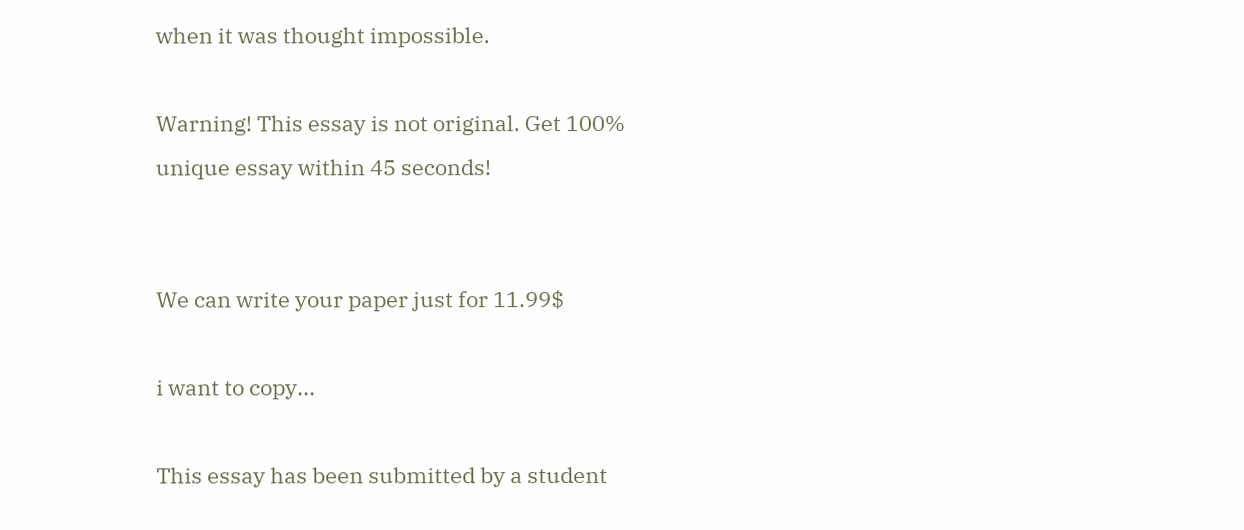when it was thought impossible.

Warning! This essay is not original. Get 100% unique essay within 45 seconds!


We can write your paper just for 11.99$

i want to copy...

This essay has been submitted by a student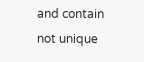and contain not unique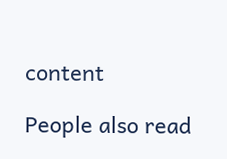content

People also read